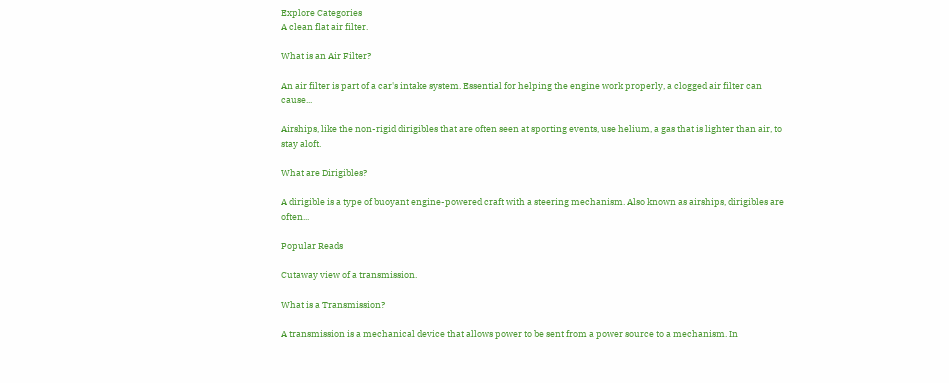Explore Categories
A clean flat air filter.

What is an Air Filter?

An air filter is part of a car's intake system. Essential for helping the engine work properly, a clogged air filter can cause...

Airships, like the non-rigid dirigibles that are often seen at sporting events, use helium, a gas that is lighter than air, to stay aloft.

What are Dirigibles?

A dirigible is a type of buoyant engine-powered craft with a steering mechanism. Also known as airships, dirigibles are often...

Popular Reads

Cutaway view of a transmission.

What is a Transmission?

A transmission is a mechanical device that allows power to be sent from a power source to a mechanism. In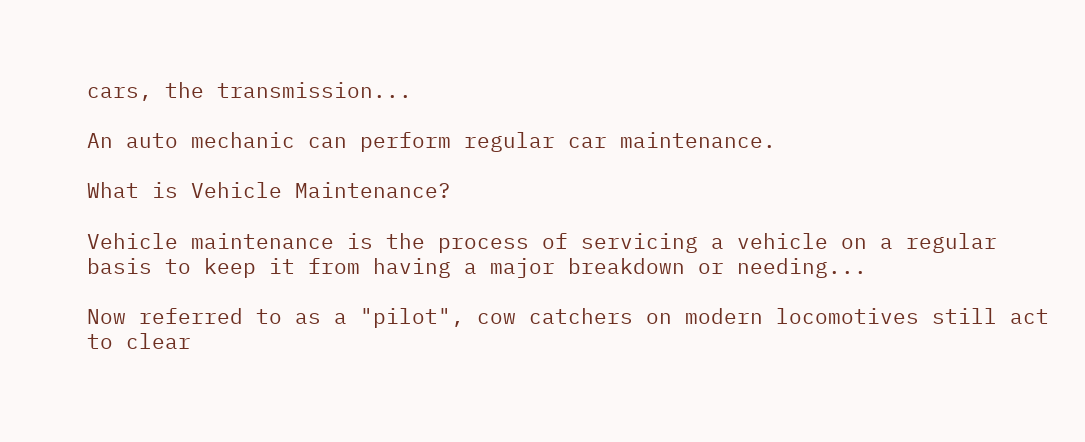cars, the transmission...

An auto mechanic can perform regular car maintenance.

What is Vehicle Maintenance?

Vehicle maintenance is the process of servicing a vehicle on a regular basis to keep it from having a major breakdown or needing...

Now referred to as a "pilot", cow catchers on modern locomotives still act to clear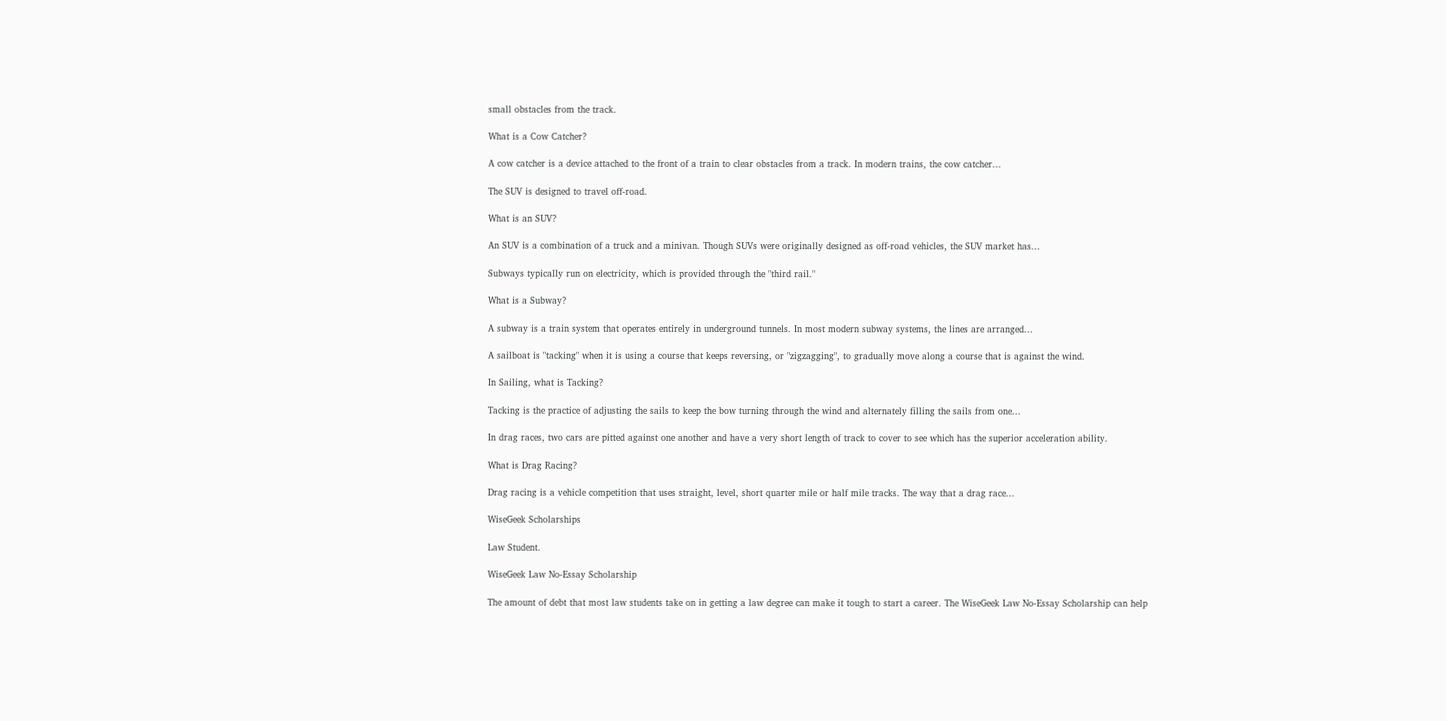small obstacles from the track.

What is a Cow Catcher?

A cow catcher is a device attached to the front of a train to clear obstacles from a track. In modern trains, the cow catcher...

The SUV is designed to travel off-road.

What is an SUV?

An SUV is a combination of a truck and a minivan. Though SUVs were originally designed as off-road vehicles, the SUV market has...

Subways typically run on electricity, which is provided through the "third rail."

What is a Subway?

A subway is a train system that operates entirely in underground tunnels. In most modern subway systems, the lines are arranged...

A sailboat is "tacking" when it is using a course that keeps reversing, or "zigzagging", to gradually move along a course that is against the wind.

In Sailing, what is Tacking?

Tacking is the practice of adjusting the sails to keep the bow turning through the wind and alternately filling the sails from one...

In drag races, two cars are pitted against one another and have a very short length of track to cover to see which has the superior acceleration ability.

What is Drag Racing?

Drag racing is a vehicle competition that uses straight, level, short quarter mile or half mile tracks. The way that a drag race...

WiseGeek Scholarships

Law Student.

WiseGeek Law No-Essay Scholarship

The amount of debt that most law students take on in getting a law degree can make it tough to start a career. The WiseGeek Law No-Essay Scholarship can help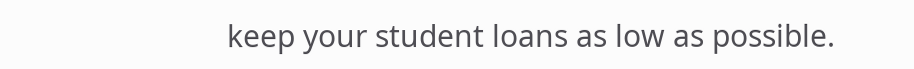keep your student loans as low as possible.